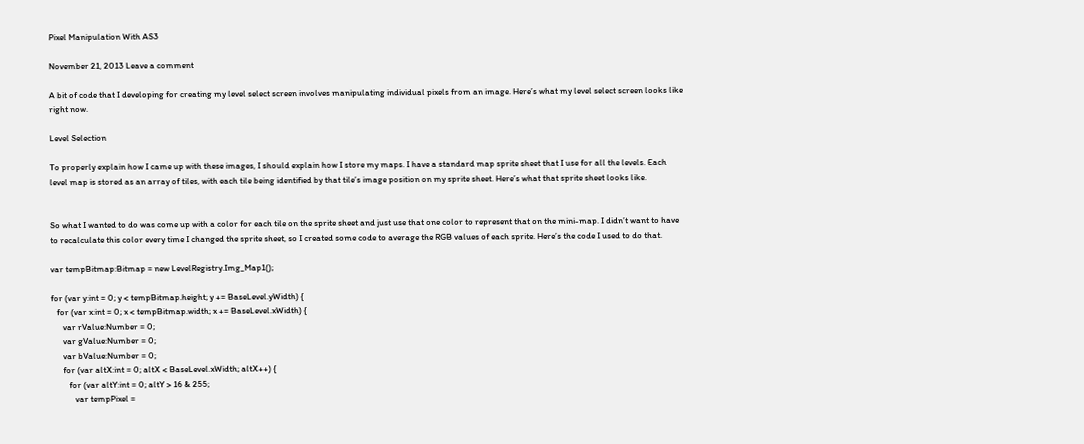Pixel Manipulation With AS3

November 21, 2013 Leave a comment

A bit of code that I developing for creating my level select screen involves manipulating individual pixels from an image. Here’s what my level select screen looks like right now.

Level Selection

To properly explain how I came up with these images, I should explain how I store my maps. I have a standard map sprite sheet that I use for all the levels. Each level map is stored as an array of tiles, with each tile being identified by that tile’s image position on my sprite sheet. Here’s what that sprite sheet looks like.


So what I wanted to do was come up with a color for each tile on the sprite sheet and just use that one color to represent that on the mini-map. I didn’t want to have to recalculate this color every time I changed the sprite sheet, so I created some code to average the RGB values of each sprite. Here’s the code I used to do that.

var tempBitmap:Bitmap = new LevelRegistry.Img_Map1();

for (var y:int = 0; y < tempBitmap.height; y += BaseLevel.yWidth) {
   for (var x:int = 0; x < tempBitmap.width; x += BaseLevel.xWidth) {
      var rValue:Number = 0;
      var gValue:Number = 0;
      var bValue:Number = 0;
      for (var altX:int = 0; altX < BaseLevel.xWidth; altX++) {
         for (var altY:int = 0; altY > 16 & 255;
            var tempPixel =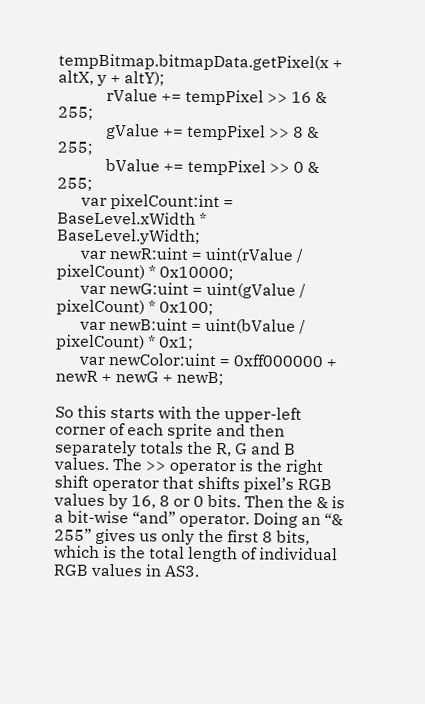tempBitmap.bitmapData.getPixel(x + altX, y + altY);
            rValue += tempPixel >> 16 & 255;
            gValue += tempPixel >> 8 & 255;
            bValue += tempPixel >> 0 & 255;
      var pixelCount:int = BaseLevel.xWidth * BaseLevel.yWidth;
      var newR:uint = uint(rValue / pixelCount) * 0x10000;
      var newG:uint = uint(gValue / pixelCount) * 0x100;
      var newB:uint = uint(bValue / pixelCount) * 0x1;
      var newColor:uint = 0xff000000 + newR + newG + newB;

So this starts with the upper-left corner of each sprite and then separately totals the R, G and B values. The >> operator is the right shift operator that shifts pixel’s RGB values by 16, 8 or 0 bits. Then the & is a bit-wise “and” operator. Doing an “& 255” gives us only the first 8 bits, which is the total length of individual RGB values in AS3.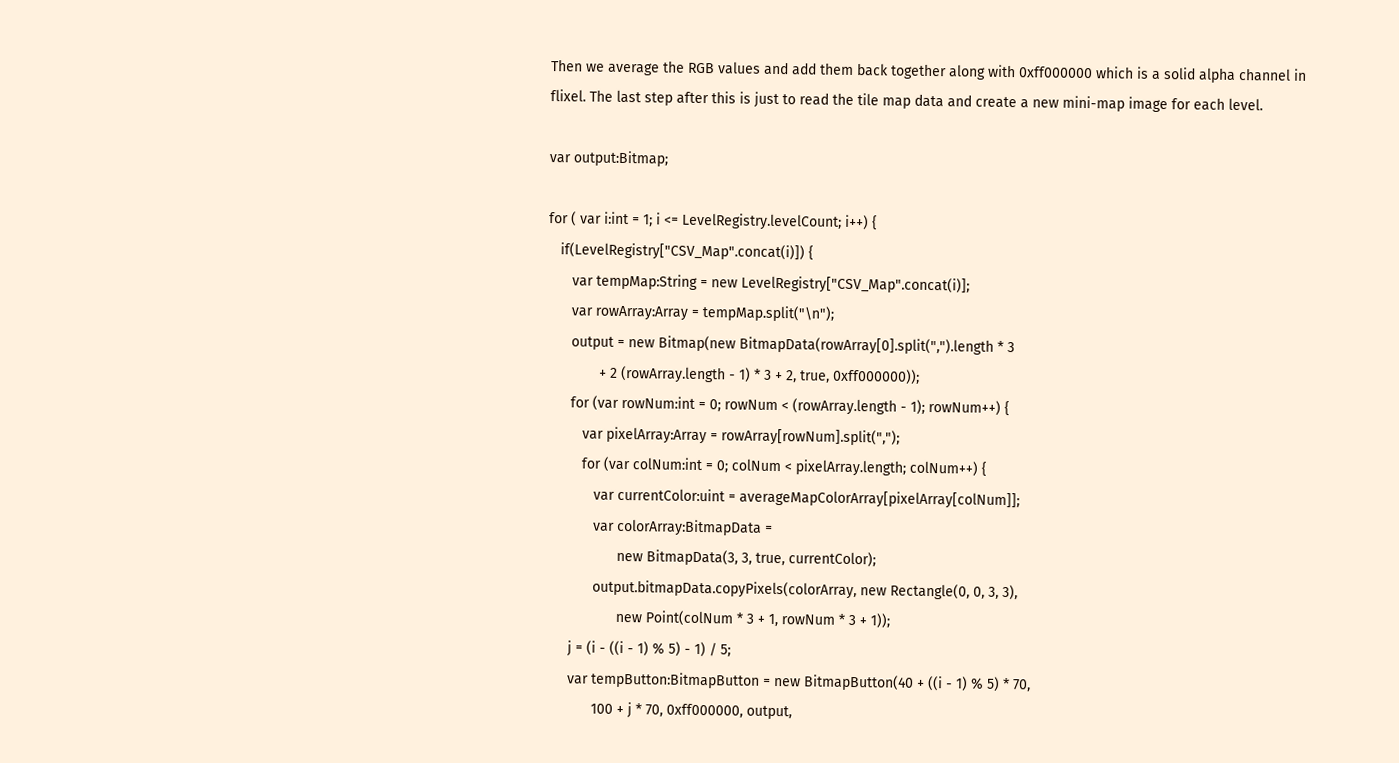Then we average the RGB values and add them back together along with 0xff000000 which is a solid alpha channel in flixel. The last step after this is just to read the tile map data and create a new mini-map image for each level.

var output:Bitmap;

for ( var i:int = 1; i <= LevelRegistry.levelCount; i++) {
   if(LevelRegistry["CSV_Map".concat(i)]) {
      var tempMap:String = new LevelRegistry["CSV_Map".concat(i)];
      var rowArray:Array = tempMap.split("\n");
      output = new Bitmap(new BitmapData(rowArray[0].split(",").length * 3
             + 2 (rowArray.length - 1) * 3 + 2, true, 0xff000000));
      for (var rowNum:int = 0; rowNum < (rowArray.length - 1); rowNum++) {
         var pixelArray:Array = rowArray[rowNum].split(",");
         for (var colNum:int = 0; colNum < pixelArray.length; colNum++) {
            var currentColor:uint = averageMapColorArray[pixelArray[colNum]];
            var colorArray:BitmapData =
                  new BitmapData(3, 3, true, currentColor);
            output.bitmapData.copyPixels(colorArray, new Rectangle(0, 0, 3, 3),
                  new Point(colNum * 3 + 1, rowNum * 3 + 1));
      j = (i - ((i - 1) % 5) - 1) / 5;
      var tempButton:BitmapButton = new BitmapButton(40 + ((i - 1) % 5) * 70,
            100 + j * 70, 0xff000000, output,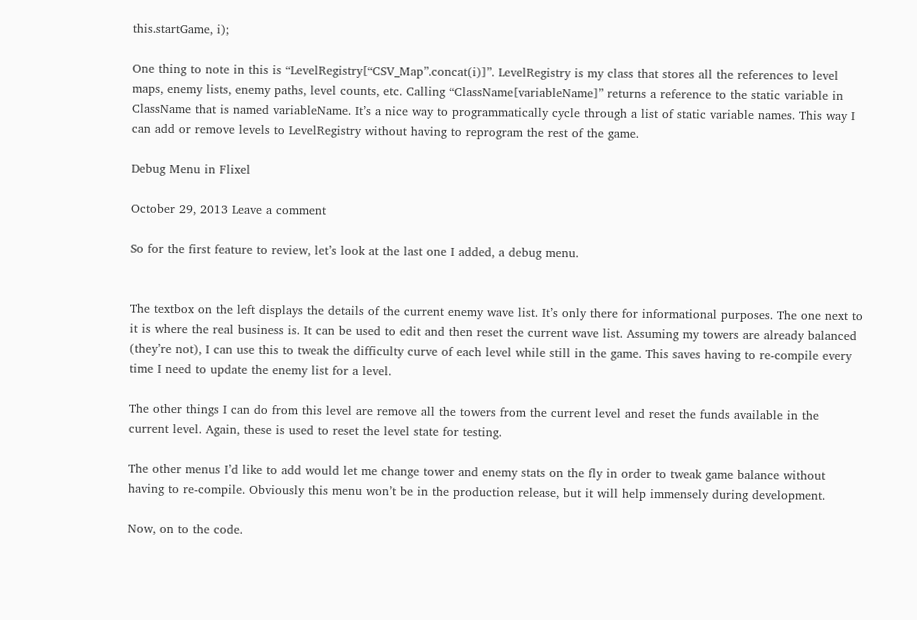this.startGame, i);

One thing to note in this is “LevelRegistry[“CSV_Map”.concat(i)]”. LevelRegistry is my class that stores all the references to level maps, enemy lists, enemy paths, level counts, etc. Calling “ClassName[variableName]” returns a reference to the static variable in ClassName that is named variableName. It’s a nice way to programmatically cycle through a list of static variable names. This way I can add or remove levels to LevelRegistry without having to reprogram the rest of the game.

Debug Menu in Flixel

October 29, 2013 Leave a comment

So for the first feature to review, let’s look at the last one I added, a debug menu.


The textbox on the left displays the details of the current enemy wave list. It’s only there for informational purposes. The one next to it is where the real business is. It can be used to edit and then reset the current wave list. Assuming my towers are already balanced (they’re not), I can use this to tweak the difficulty curve of each level while still in the game. This saves having to re-compile every time I need to update the enemy list for a level.

The other things I can do from this level are remove all the towers from the current level and reset the funds available in the current level. Again, these is used to reset the level state for testing.

The other menus I’d like to add would let me change tower and enemy stats on the fly in order to tweak game balance without having to re-compile. Obviously this menu won’t be in the production release, but it will help immensely during development.

Now, on to the code.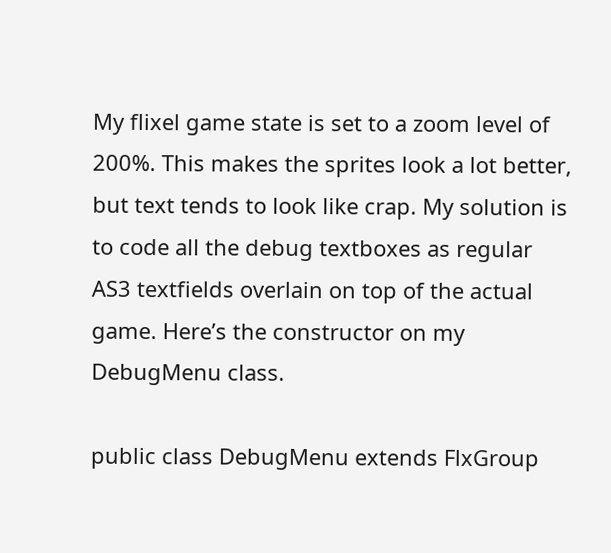My flixel game state is set to a zoom level of 200%. This makes the sprites look a lot better, but text tends to look like crap. My solution is to code all the debug textboxes as regular AS3 textfields overlain on top of the actual game. Here’s the constructor on my DebugMenu class.

public class DebugMenu extends FlxGroup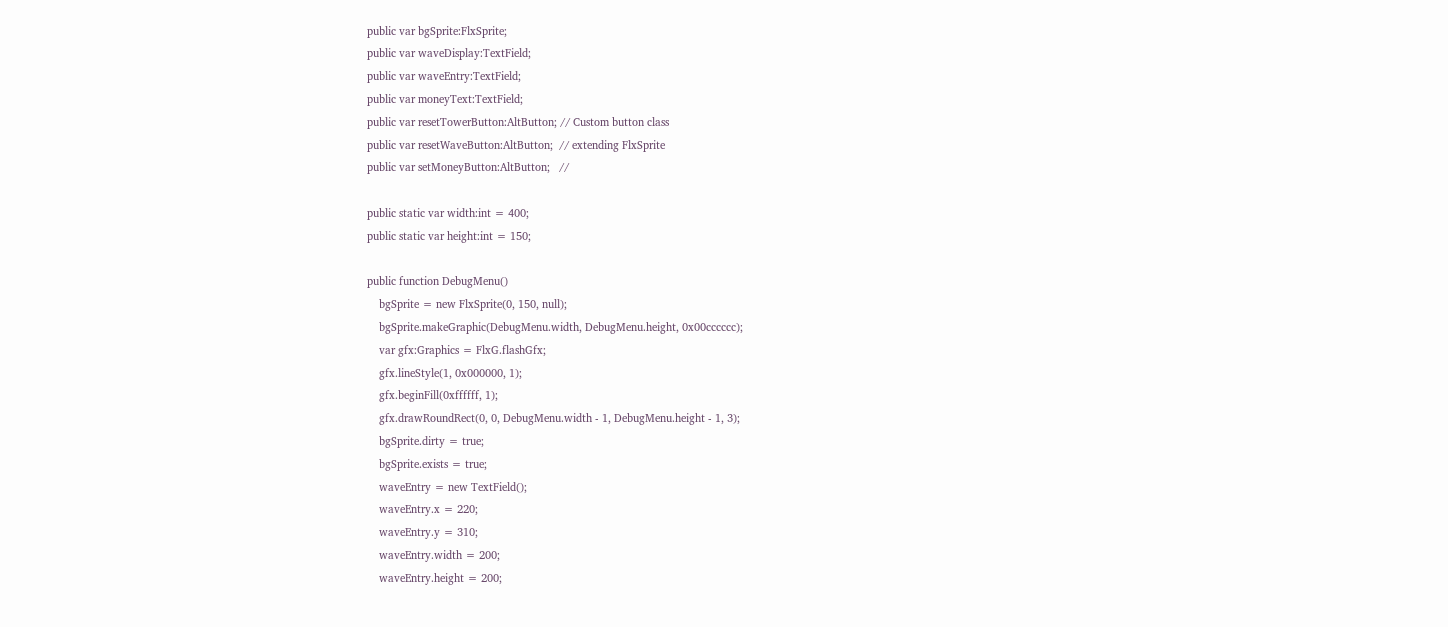public var bgSprite:FlxSprite;
public var waveDisplay:TextField;
public var waveEntry:TextField;
public var moneyText:TextField;
public var resetTowerButton:AltButton; // Custom button class
public var resetWaveButton:AltButton;  // extending FlxSprite
public var setMoneyButton:AltButton;   //

public static var width:int = 400;
public static var height:int = 150;

public function DebugMenu()
    bgSprite = new FlxSprite(0, 150, null);
    bgSprite.makeGraphic(DebugMenu.width, DebugMenu.height, 0x00cccccc);
    var gfx:Graphics = FlxG.flashGfx;
    gfx.lineStyle(1, 0x000000, 1);
    gfx.beginFill(0xffffff, 1);
    gfx.drawRoundRect(0, 0, DebugMenu.width - 1, DebugMenu.height - 1, 3);
    bgSprite.dirty = true;
    bgSprite.exists = true;
    waveEntry = new TextField();
    waveEntry.x = 220;
    waveEntry.y = 310;
    waveEntry.width = 200;
    waveEntry.height = 200;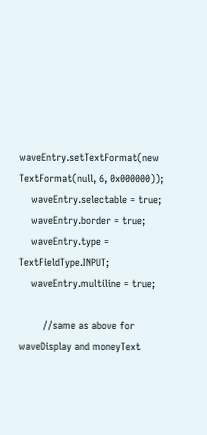waveEntry.setTextFormat(new TextFormat(null, 6, 0x000000));
    waveEntry.selectable = true;
    waveEntry.border = true;
    waveEntry.type = TextFieldType.INPUT;
    waveEntry.multiline = true;

        //same as above for waveDisplay and moneyText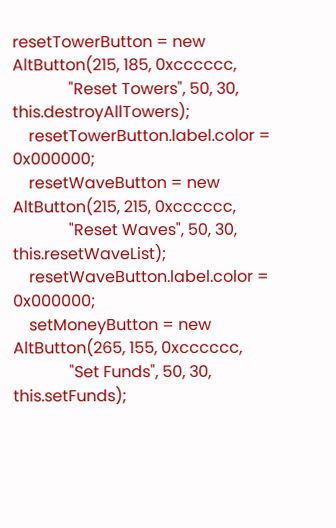resetTowerButton = new AltButton(215, 185, 0xcccccc,
              "Reset Towers", 50, 30, this.destroyAllTowers);
    resetTowerButton.label.color = 0x000000;
    resetWaveButton = new AltButton(215, 215, 0xcccccc,
              "Reset Waves", 50, 30, this.resetWaveList);
    resetWaveButton.label.color = 0x000000;
    setMoneyButton = new AltButton(265, 155, 0xcccccc,
              "Set Funds", 50, 30, this.setFunds);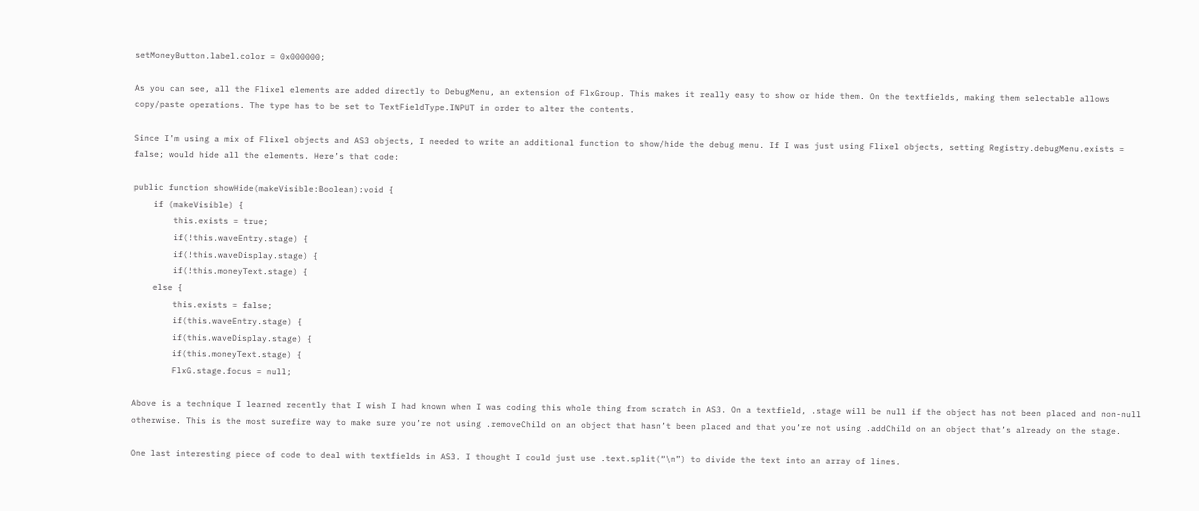setMoneyButton.label.color = 0x000000;

As you can see, all the Flixel elements are added directly to DebugMenu, an extension of FlxGroup. This makes it really easy to show or hide them. On the textfields, making them selectable allows copy/paste operations. The type has to be set to TextFieldType.INPUT in order to alter the contents.

Since I’m using a mix of Flixel objects and AS3 objects, I needed to write an additional function to show/hide the debug menu. If I was just using Flixel objects, setting Registry.debugMenu.exists = false; would hide all the elements. Here’s that code:

public function showHide(makeVisible:Boolean):void {
    if (makeVisible) {
        this.exists = true;
        if(!this.waveEntry.stage) {
        if(!this.waveDisplay.stage) {
        if(!this.moneyText.stage) {
    else {
        this.exists = false;
        if(this.waveEntry.stage) {
        if(this.waveDisplay.stage) {
        if(this.moneyText.stage) {
        FlxG.stage.focus = null;

Above is a technique I learned recently that I wish I had known when I was coding this whole thing from scratch in AS3. On a textfield, .stage will be null if the object has not been placed and non-null otherwise. This is the most surefire way to make sure you’re not using .removeChild on an object that hasn’t been placed and that you’re not using .addChild on an object that’s already on the stage.

One last interesting piece of code to deal with textfields in AS3. I thought I could just use .text.split(“\n”) to divide the text into an array of lines.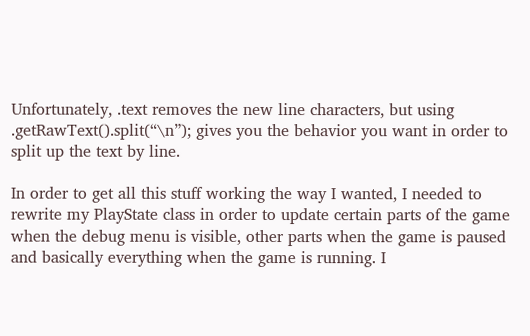Unfortunately, .text removes the new line characters, but using .getRawText().split(“\n”); gives you the behavior you want in order to split up the text by line.

In order to get all this stuff working the way I wanted, I needed to rewrite my PlayState class in order to update certain parts of the game when the debug menu is visible, other parts when the game is paused and basically everything when the game is running. I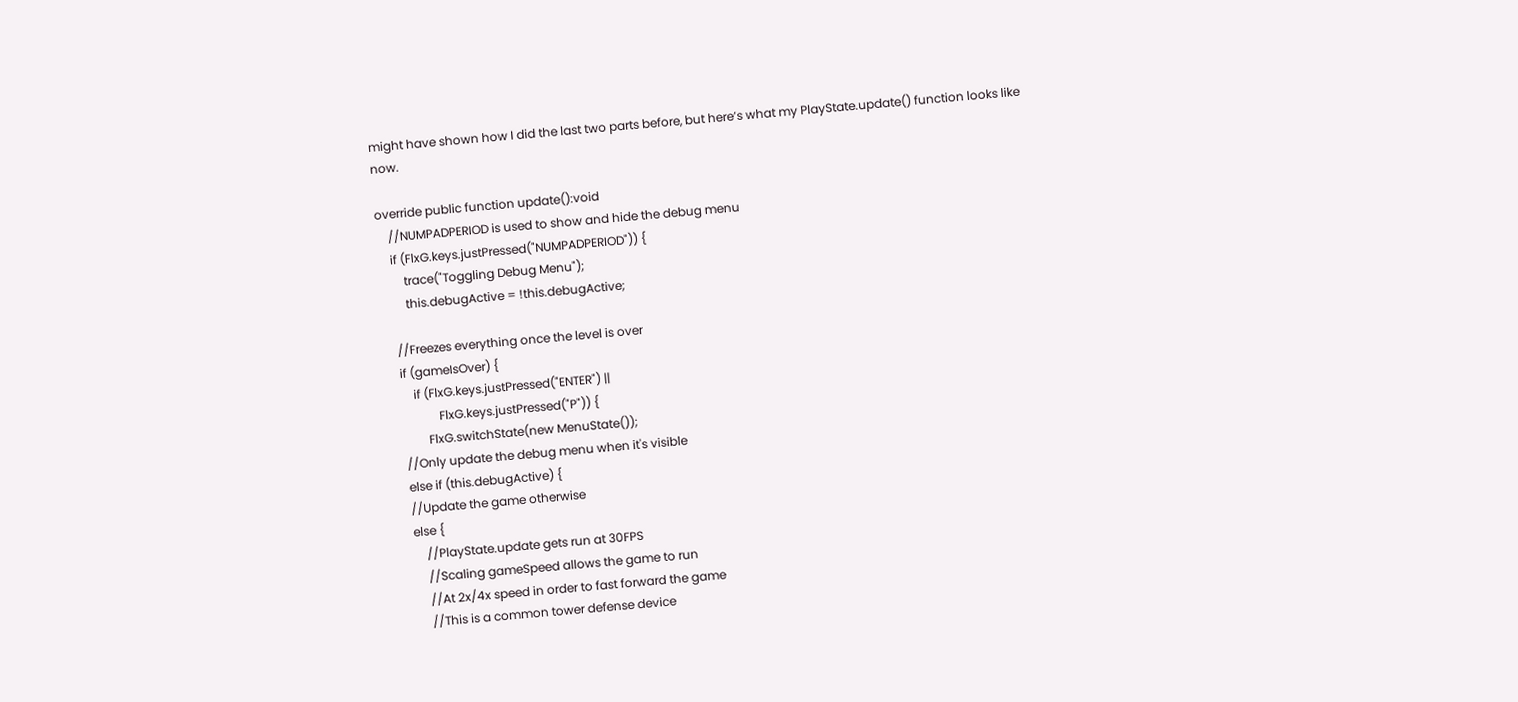might have shown how I did the last two parts before, but here’s what my PlayState.update() function looks like now.

override public function update():void
    //NUMPADPERIOD is used to show and hide the debug menu
    if (FlxG.keys.justPressed("NUMPADPERIOD")) {
        trace("Toggling Debug Menu");
        this.debugActive = !this.debugActive;

    //Freezes everything once the level is over
    if (gameIsOver) {
        if (FlxG.keys.justPressed("ENTER") ||
                FlxG.keys.justPressed("P")) {
            FlxG.switchState(new MenuState());
    //Only update the debug menu when it's visible
    else if (this.debugActive) {
    //Update the game otherwise
    else {
        //PlayState.update gets run at 30FPS
        //Scaling gameSpeed allows the game to run
        //At 2x/4x speed in order to fast forward the game
        //This is a common tower defense device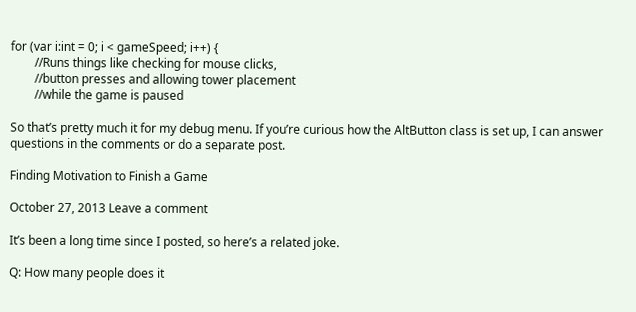for (var i:int = 0; i < gameSpeed; i++) {
        //Runs things like checking for mouse clicks,
        //button presses and allowing tower placement
        //while the game is paused

So that’s pretty much it for my debug menu. If you’re curious how the AltButton class is set up, I can answer questions in the comments or do a separate post.

Finding Motivation to Finish a Game

October 27, 2013 Leave a comment

It’s been a long time since I posted, so here’s a related joke.

Q: How many people does it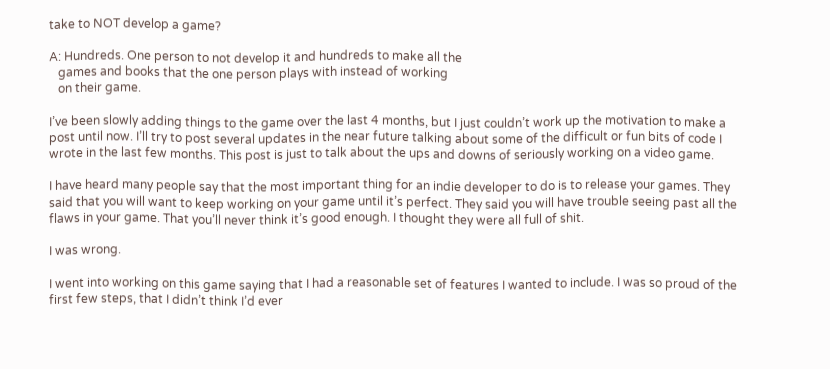take to NOT develop a game?

A: Hundreds. One person to not develop it and hundreds to make all the
   games and books that the one person plays with instead of working
   on their game.

I’ve been slowly adding things to the game over the last 4 months, but I just couldn’t work up the motivation to make a post until now. I’ll try to post several updates in the near future talking about some of the difficult or fun bits of code I wrote in the last few months. This post is just to talk about the ups and downs of seriously working on a video game.

I have heard many people say that the most important thing for an indie developer to do is to release your games. They said that you will want to keep working on your game until it’s perfect. They said you will have trouble seeing past all the flaws in your game. That you’ll never think it’s good enough. I thought they were all full of shit.

I was wrong.

I went into working on this game saying that I had a reasonable set of features I wanted to include. I was so proud of the first few steps, that I didn’t think I’d ever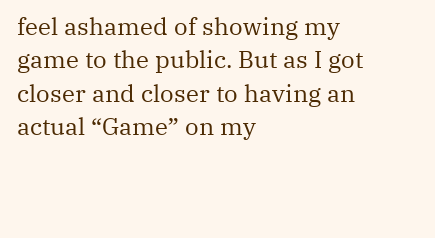feel ashamed of showing my game to the public. But as I got closer and closer to having an actual “Game” on my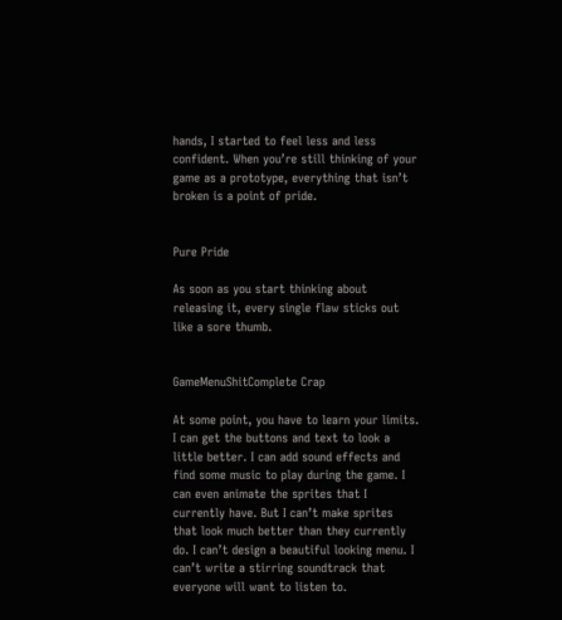hands, I started to feel less and less confident. When you’re still thinking of your game as a prototype, everything that isn’t broken is a point of pride.


Pure Pride

As soon as you start thinking about releasing it, every single flaw sticks out like a sore thumb.


GameMenuShitComplete Crap

At some point, you have to learn your limits. I can get the buttons and text to look a little better. I can add sound effects and find some music to play during the game. I can even animate the sprites that I currently have. But I can’t make sprites that look much better than they currently do. I can’t design a beautiful looking menu. I can’t write a stirring soundtrack that everyone will want to listen to.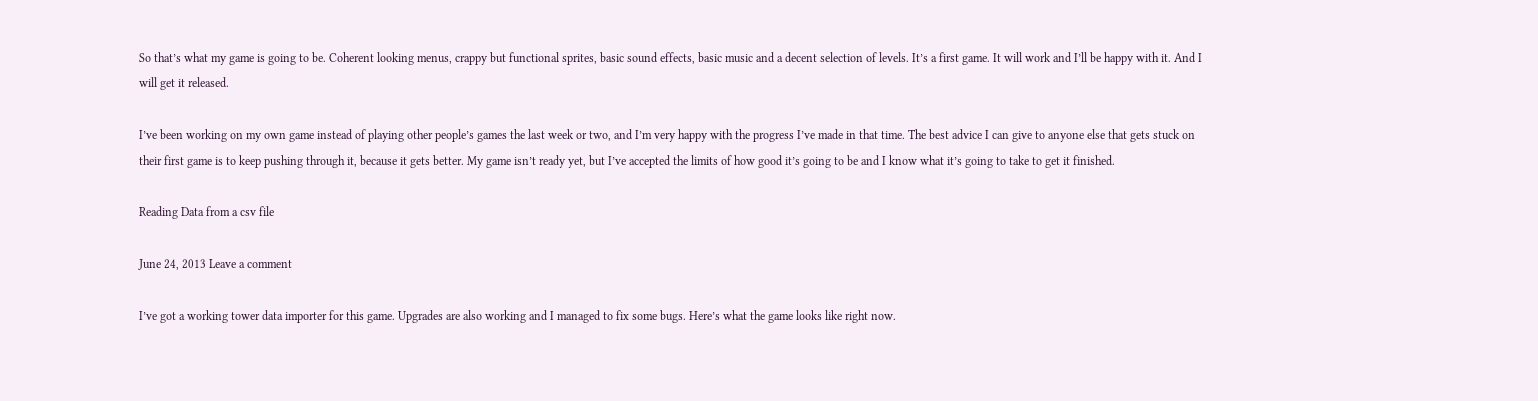So that’s what my game is going to be. Coherent looking menus, crappy but functional sprites, basic sound effects, basic music and a decent selection of levels. It’s a first game. It will work and I’ll be happy with it. And I will get it released.

I’ve been working on my own game instead of playing other people’s games the last week or two, and I’m very happy with the progress I’ve made in that time. The best advice I can give to anyone else that gets stuck on their first game is to keep pushing through it, because it gets better. My game isn’t ready yet, but I’ve accepted the limits of how good it’s going to be and I know what it’s going to take to get it finished.

Reading Data from a csv file

June 24, 2013 Leave a comment

I’ve got a working tower data importer for this game. Upgrades are also working and I managed to fix some bugs. Here’s what the game looks like right now.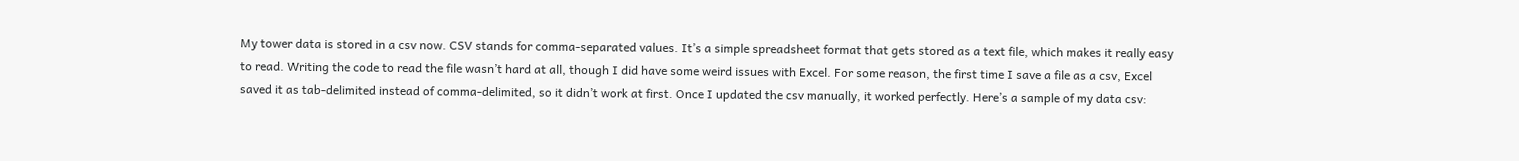My tower data is stored in a csv now. CSV stands for comma-separated values. It’s a simple spreadsheet format that gets stored as a text file, which makes it really easy to read. Writing the code to read the file wasn’t hard at all, though I did have some weird issues with Excel. For some reason, the first time I save a file as a csv, Excel saved it as tab-delimited instead of comma-delimited, so it didn’t work at first. Once I updated the csv manually, it worked perfectly. Here’s a sample of my data csv: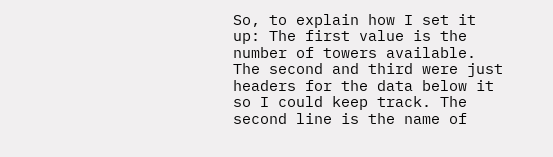So, to explain how I set it up: The first value is the number of towers available. The second and third were just headers for the data below it so I could keep track. The second line is the name of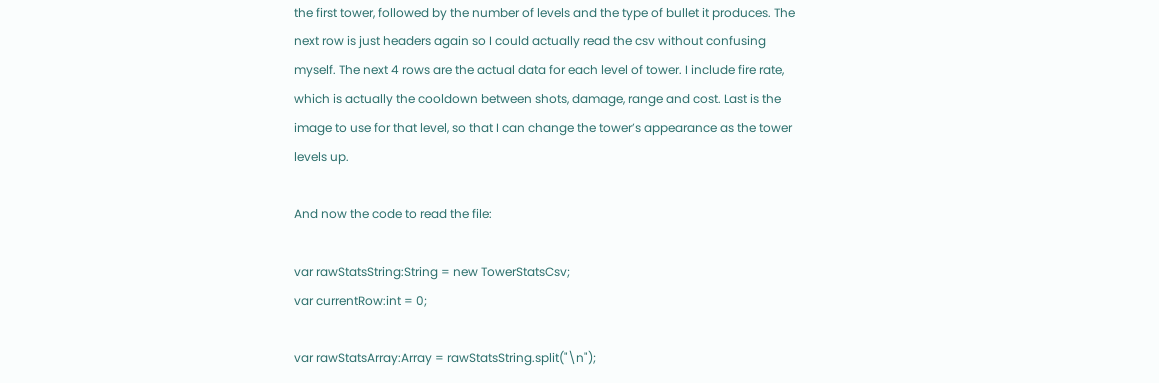the first tower, followed by the number of levels and the type of bullet it produces. The next row is just headers again so I could actually read the csv without confusing myself. The next 4 rows are the actual data for each level of tower. I include fire rate, which is actually the cooldown between shots, damage, range and cost. Last is the image to use for that level, so that I can change the tower’s appearance as the tower levels up.

And now the code to read the file:

var rawStatsString:String = new TowerStatsCsv;
var currentRow:int = 0;

var rawStatsArray:Array = rawStatsString.split("\n");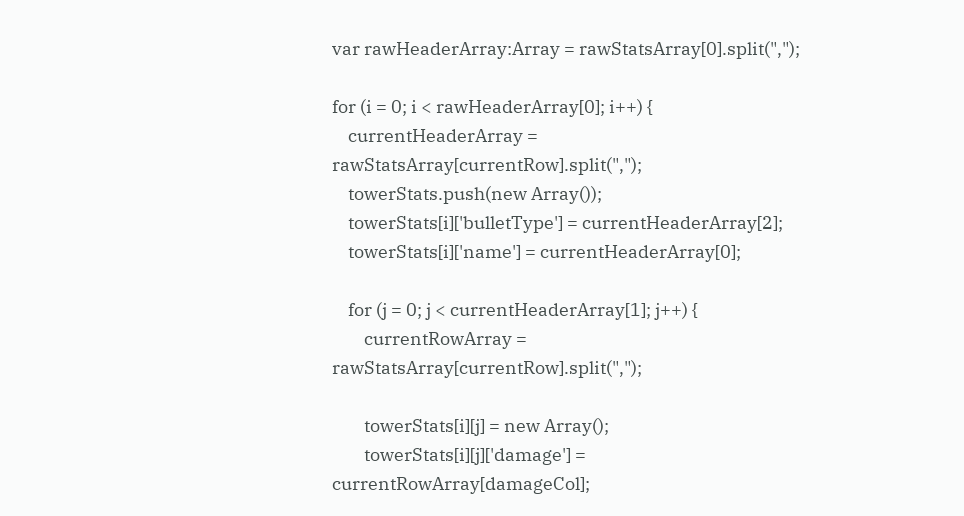var rawHeaderArray:Array = rawStatsArray[0].split(",");

for (i = 0; i < rawHeaderArray[0]; i++) {
    currentHeaderArray = rawStatsArray[currentRow].split(",");
    towerStats.push(new Array());
    towerStats[i]['bulletType'] = currentHeaderArray[2];
    towerStats[i]['name'] = currentHeaderArray[0];

    for (j = 0; j < currentHeaderArray[1]; j++) {
        currentRowArray = rawStatsArray[currentRow].split(",");

        towerStats[i][j] = new Array();
        towerStats[i][j]['damage'] = currentRowArray[damageCol];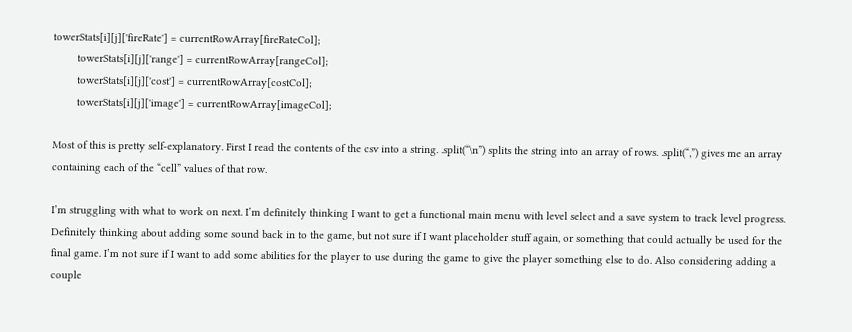towerStats[i][j]['fireRate'] = currentRowArray[fireRateCol];
        towerStats[i][j]['range'] = currentRowArray[rangeCol];
        towerStats[i][j]['cost'] = currentRowArray[costCol];
        towerStats[i][j]['image'] = currentRowArray[imageCol];

Most of this is pretty self-explanatory. First I read the contents of the csv into a string. .split(“\n”) splits the string into an array of rows. .split(“,”) gives me an array containing each of the “cell” values of that row.

I’m struggling with what to work on next. I’m definitely thinking I want to get a functional main menu with level select and a save system to track level progress. Definitely thinking about adding some sound back in to the game, but not sure if I want placeholder stuff again, or something that could actually be used for the final game. I’m not sure if I want to add some abilities for the player to use during the game to give the player something else to do. Also considering adding a couple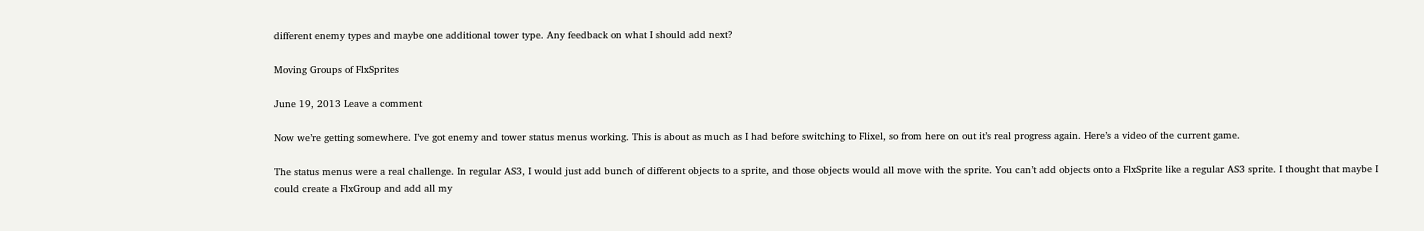different enemy types and maybe one additional tower type. Any feedback on what I should add next?

Moving Groups of FlxSprites

June 19, 2013 Leave a comment

Now we’re getting somewhere. I’ve got enemy and tower status menus working. This is about as much as I had before switching to Flixel, so from here on out it’s real progress again. Here’s a video of the current game.

The status menus were a real challenge. In regular AS3, I would just add bunch of different objects to a sprite, and those objects would all move with the sprite. You can’t add objects onto a FlxSprite like a regular AS3 sprite. I thought that maybe I could create a FlxGroup and add all my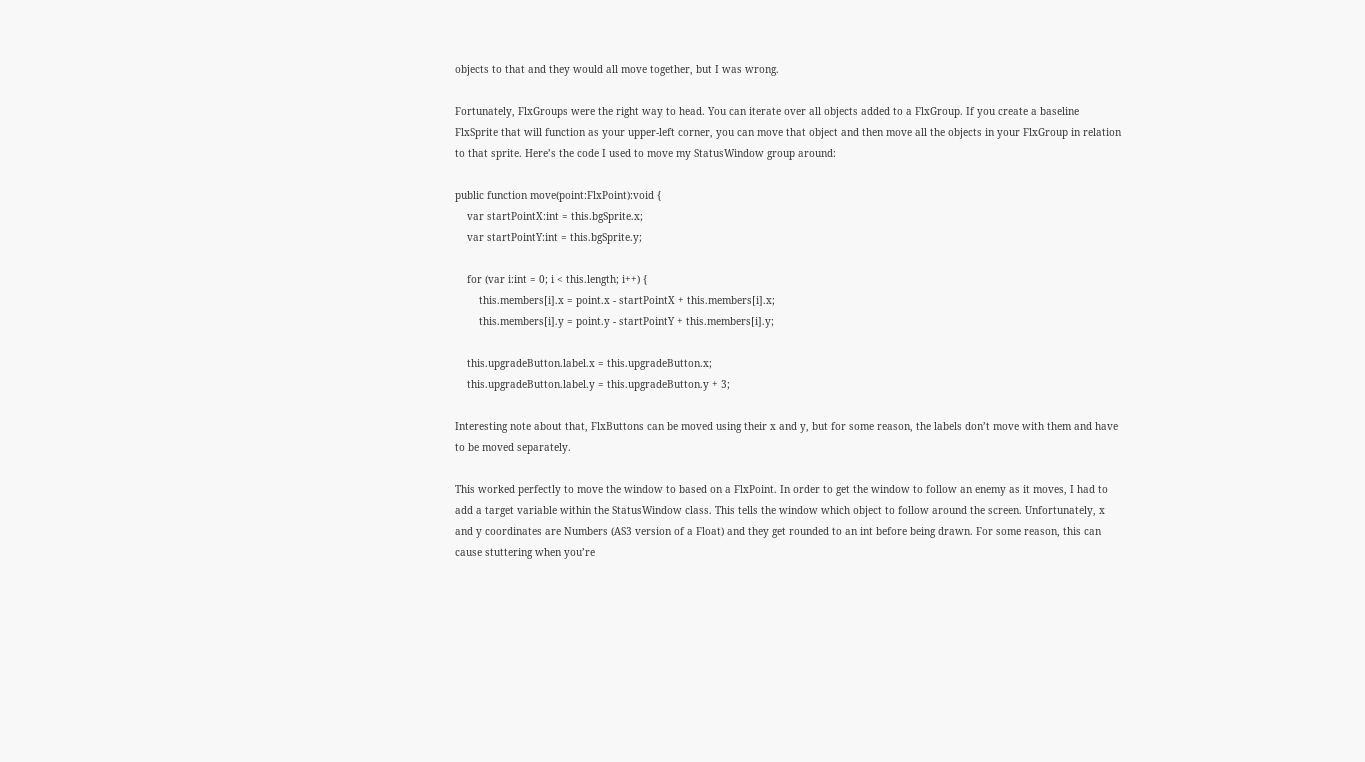objects to that and they would all move together, but I was wrong.

Fortunately, FlxGroups were the right way to head. You can iterate over all objects added to a FlxGroup. If you create a baseline FlxSprite that will function as your upper-left corner, you can move that object and then move all the objects in your FlxGroup in relation to that sprite. Here’s the code I used to move my StatusWindow group around:

public function move(point:FlxPoint):void {
    var startPointX:int = this.bgSprite.x;
    var startPointY:int = this.bgSprite.y;

    for (var i:int = 0; i < this.length; i++) {
        this.members[i].x = point.x - startPointX + this.members[i].x;
        this.members[i].y = point.y - startPointY + this.members[i].y;

    this.upgradeButton.label.x = this.upgradeButton.x;
    this.upgradeButton.label.y = this.upgradeButton.y + 3;

Interesting note about that, FlxButtons can be moved using their x and y, but for some reason, the labels don’t move with them and have to be moved separately.

This worked perfectly to move the window to based on a FlxPoint. In order to get the window to follow an enemy as it moves, I had to add a target variable within the StatusWindow class. This tells the window which object to follow around the screen. Unfortunately, x and y coordinates are Numbers (AS3 version of a Float) and they get rounded to an int before being drawn. For some reason, this can cause stuttering when you’re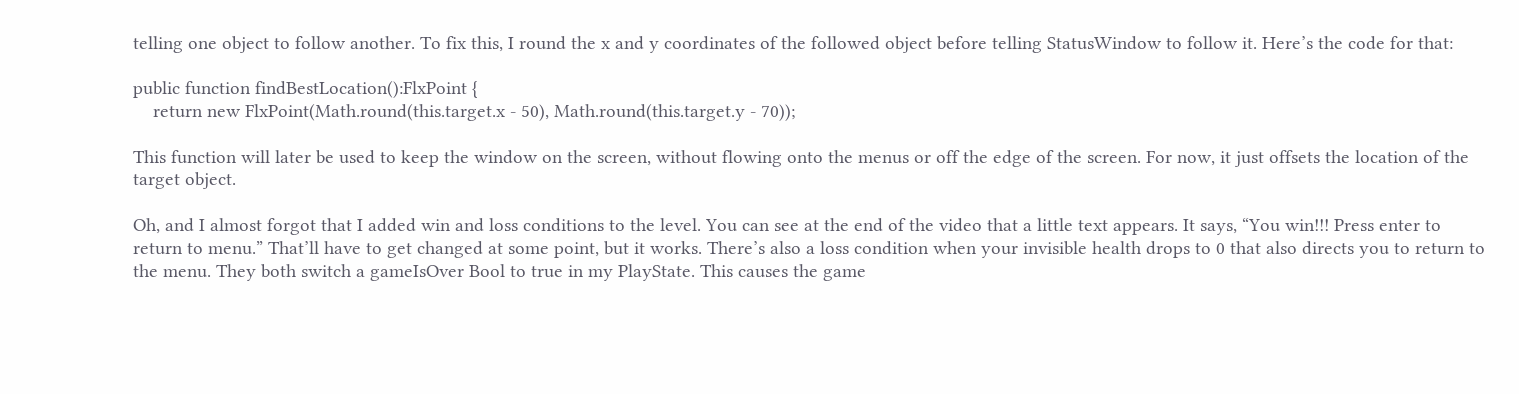telling one object to follow another. To fix this, I round the x and y coordinates of the followed object before telling StatusWindow to follow it. Here’s the code for that:

public function findBestLocation():FlxPoint {
    return new FlxPoint(Math.round(this.target.x - 50), Math.round(this.target.y - 70));

This function will later be used to keep the window on the screen, without flowing onto the menus or off the edge of the screen. For now, it just offsets the location of the target object.

Oh, and I almost forgot that I added win and loss conditions to the level. You can see at the end of the video that a little text appears. It says, “You win!!! Press enter to return to menu.” That’ll have to get changed at some point, but it works. There’s also a loss condition when your invisible health drops to 0 that also directs you to return to the menu. They both switch a gameIsOver Bool to true in my PlayState. This causes the game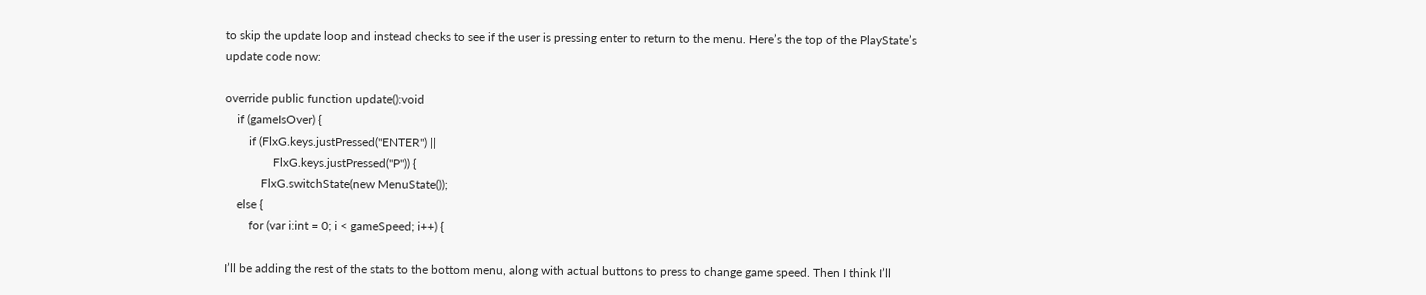to skip the update loop and instead checks to see if the user is pressing enter to return to the menu. Here’s the top of the PlayState’s update code now:

override public function update():void
    if (gameIsOver) {
        if (FlxG.keys.justPressed("ENTER") ||
                FlxG.keys.justPressed("P")) {
            FlxG.switchState(new MenuState());
    else {
        for (var i:int = 0; i < gameSpeed; i++) {

I’ll be adding the rest of the stats to the bottom menu, along with actual buttons to press to change game speed. Then I think I’ll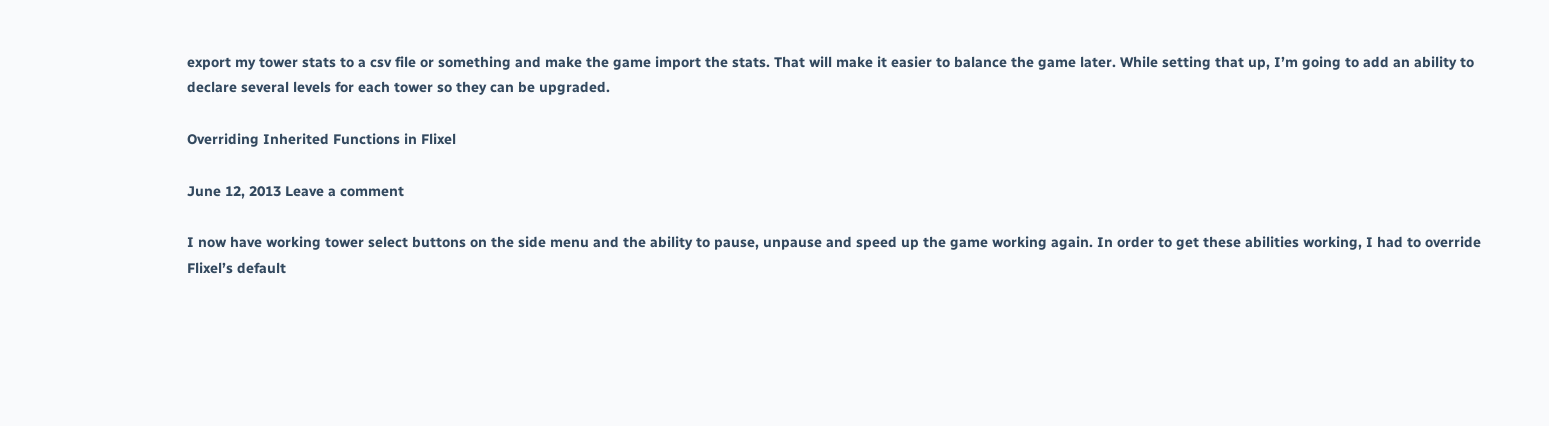export my tower stats to a csv file or something and make the game import the stats. That will make it easier to balance the game later. While setting that up, I’m going to add an ability to declare several levels for each tower so they can be upgraded.

Overriding Inherited Functions in Flixel

June 12, 2013 Leave a comment

I now have working tower select buttons on the side menu and the ability to pause, unpause and speed up the game working again. In order to get these abilities working, I had to override Flixel’s default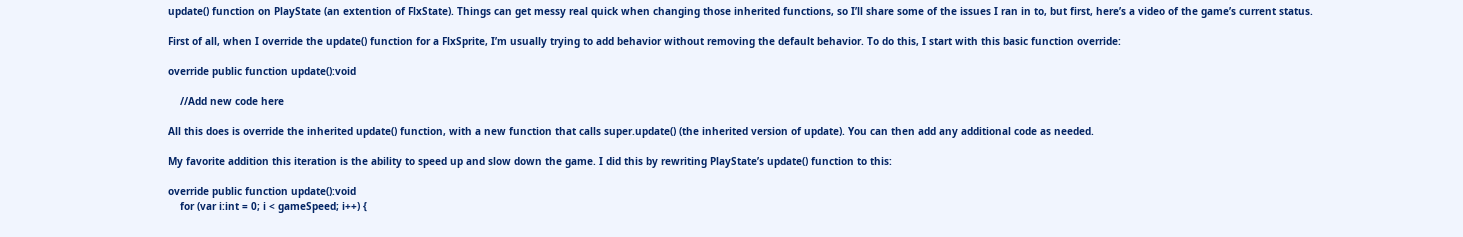update() function on PlayState (an extention of FlxState). Things can get messy real quick when changing those inherited functions, so I’ll share some of the issues I ran in to, but first, here’s a video of the game’s current status.

First of all, when I override the update() function for a FlxSprite, I’m usually trying to add behavior without removing the default behavior. To do this, I start with this basic function override:

override public function update():void

    //Add new code here

All this does is override the inherited update() function, with a new function that calls super.update() (the inherited version of update). You can then add any additional code as needed.

My favorite addition this iteration is the ability to speed up and slow down the game. I did this by rewriting PlayState’s update() function to this:

override public function update():void
    for (var i:int = 0; i < gameSpeed; i++) {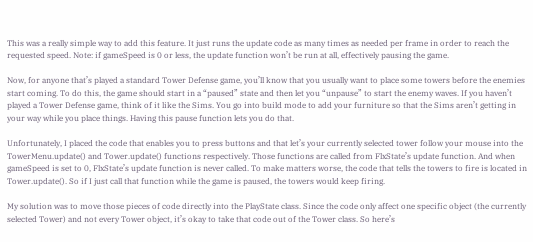This was a really simple way to add this feature. It just runs the update code as many times as needed per frame in order to reach the requested speed. Note: if gameSpeed is 0 or less, the update function won’t be run at all, effectively pausing the game.

Now, for anyone that’s played a standard Tower Defense game, you’ll know that you usually want to place some towers before the enemies start coming. To do this, the game should start in a “paused” state and then let you “unpause” to start the enemy waves. If you haven’t played a Tower Defense game, think of it like the Sims. You go into build mode to add your furniture so that the Sims aren’t getting in your way while you place things. Having this pause function lets you do that.

Unfortunately, I placed the code that enables you to press buttons and that let’s your currently selected tower follow your mouse into the TowerMenu.update() and Tower.update() functions respectively. Those functions are called from FlxState’s update function. And when gameSpeed is set to 0, FlxState’s update function is never called. To make matters worse, the code that tells the towers to fire is located in Tower.update(). So if I just call that function while the game is paused, the towers would keep firing.

My solution was to move those pieces of code directly into the PlayState class. Since the code only affect one specific object (the currently selected Tower) and not every Tower object, it’s okay to take that code out of the Tower class. So here’s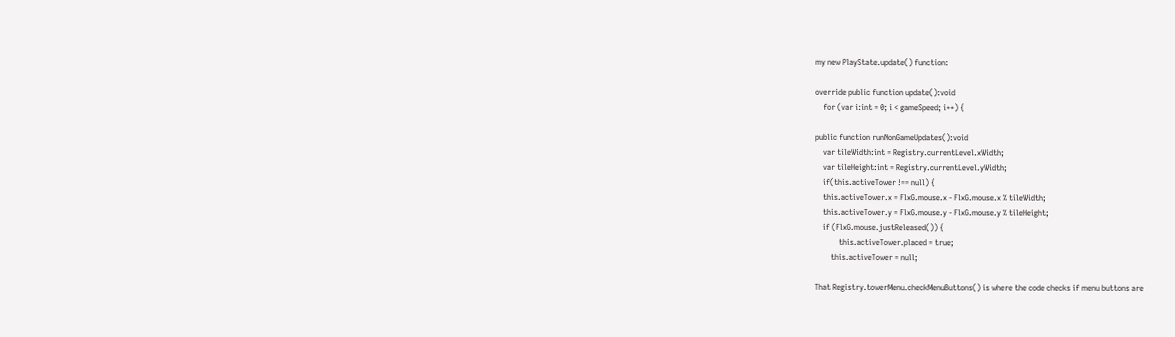my new PlayState.update() function:

override public function update():void
    for (var i:int = 0; i < gameSpeed; i++) {

public function runNonGameUpdates():void
    var tileWidth:int = Registry.currentLevel.xWidth;
    var tileHeight:int = Registry.currentLevel.yWidth;
    if(this.activeTower !== null) {
    this.activeTower.x = FlxG.mouse.x - FlxG.mouse.x % tileWidth;
    this.activeTower.y = FlxG.mouse.y - FlxG.mouse.y % tileHeight;
    if (FlxG.mouse.justReleased()) {
            this.activeTower.placed = true;
        this.activeTower = null;

That Registry.towerMenu.checkMenuButtons() is where the code checks if menu buttons are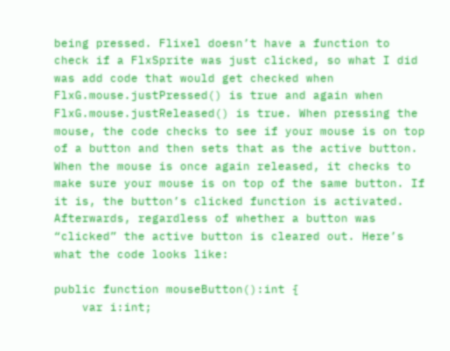being pressed. Flixel doesn’t have a function to check if a FlxSprite was just clicked, so what I did was add code that would get checked when FlxG.mouse.justPressed() is true and again when FlxG.mouse.justReleased() is true. When pressing the mouse, the code checks to see if your mouse is on top of a button and then sets that as the active button. When the mouse is once again released, it checks to make sure your mouse is on top of the same button. If it is, the button’s clicked function is activated. Afterwards, regardless of whether a button was “clicked” the active button is cleared out. Here’s what the code looks like:

public function mouseButton():int {
    var i:int;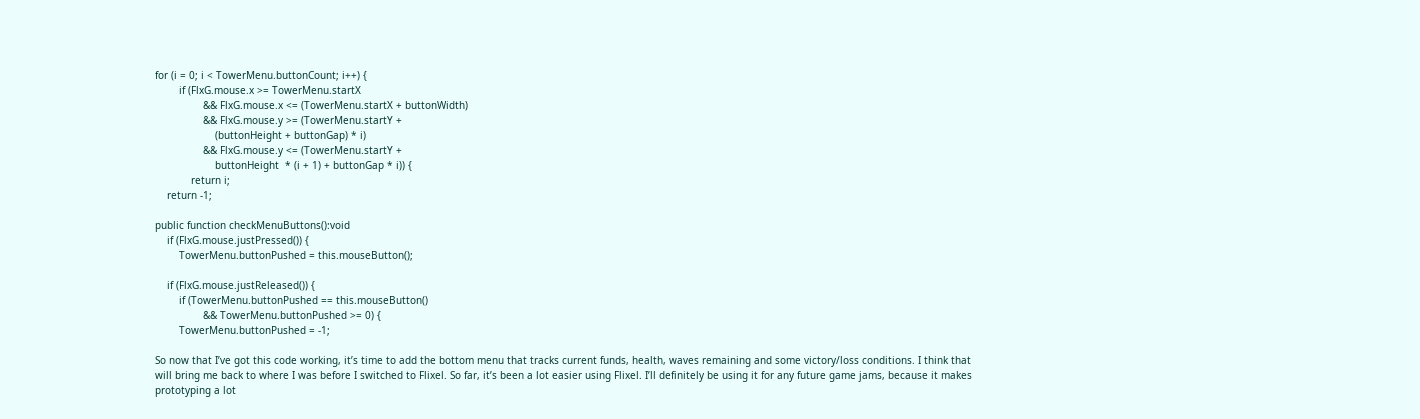for (i = 0; i < TowerMenu.buttonCount; i++) {
        if (FlxG.mouse.x >= TowerMenu.startX
                && FlxG.mouse.x <= (TowerMenu.startX + buttonWidth)
                && FlxG.mouse.y >= (TowerMenu.startY +
                    (buttonHeight + buttonGap) * i)
                && FlxG.mouse.y <= (TowerMenu.startY +
                    buttonHeight  * (i + 1) + buttonGap * i)) {
            return i;
    return -1;

public function checkMenuButtons():void
    if (FlxG.mouse.justPressed()) {
        TowerMenu.buttonPushed = this.mouseButton();

    if (FlxG.mouse.justReleased()) {
        if (TowerMenu.buttonPushed == this.mouseButton()
                && TowerMenu.buttonPushed >= 0) {
        TowerMenu.buttonPushed = -1;

So now that I’ve got this code working, it’s time to add the bottom menu that tracks current funds, health, waves remaining and some victory/loss conditions. I think that will bring me back to where I was before I switched to Flixel. So far, it’s been a lot easier using Flixel. I’ll definitely be using it for any future game jams, because it makes prototyping a lot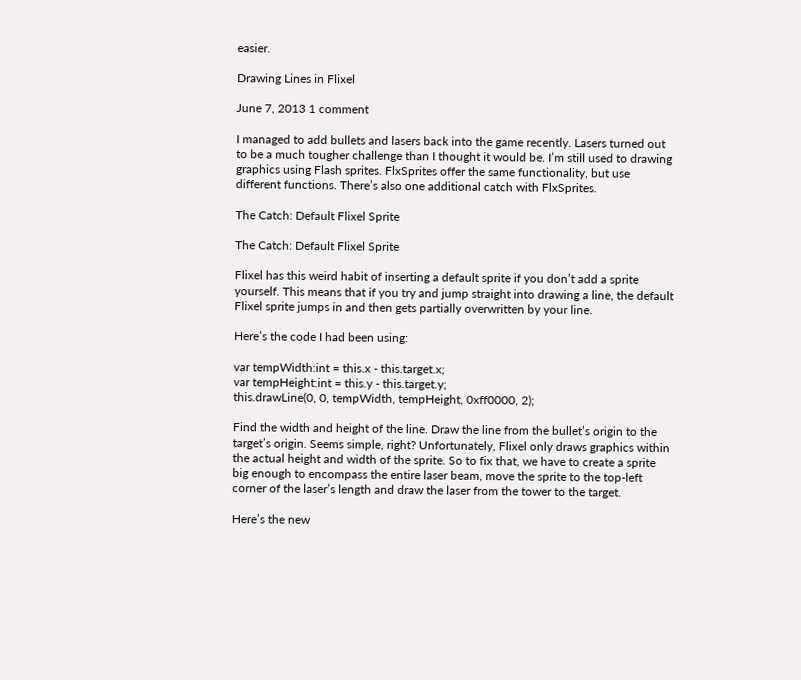easier.

Drawing Lines in Flixel

June 7, 2013 1 comment

I managed to add bullets and lasers back into the game recently. Lasers turned out to be a much tougher challenge than I thought it would be. I’m still used to drawing graphics using Flash sprites. FlxSprites offer the same functionality, but use different functions. There’s also one additional catch with FlxSprites.

The Catch: Default Flixel Sprite

The Catch: Default Flixel Sprite

Flixel has this weird habit of inserting a default sprite if you don’t add a sprite yourself. This means that if you try and jump straight into drawing a line, the default Flixel sprite jumps in and then gets partially overwritten by your line.

Here’s the code I had been using:

var tempWidth:int = this.x - this.target.x;
var tempHeight:int = this.y - this.target.y;
this.drawLine(0, 0, tempWidth, tempHeight, 0xff0000, 2);

Find the width and height of the line. Draw the line from the bullet’s origin to the target’s origin. Seems simple, right? Unfortunately, Flixel only draws graphics within the actual height and width of the sprite. So to fix that, we have to create a sprite big enough to encompass the entire laser beam, move the sprite to the top-left corner of the laser’s length and draw the laser from the tower to the target.

Here’s the new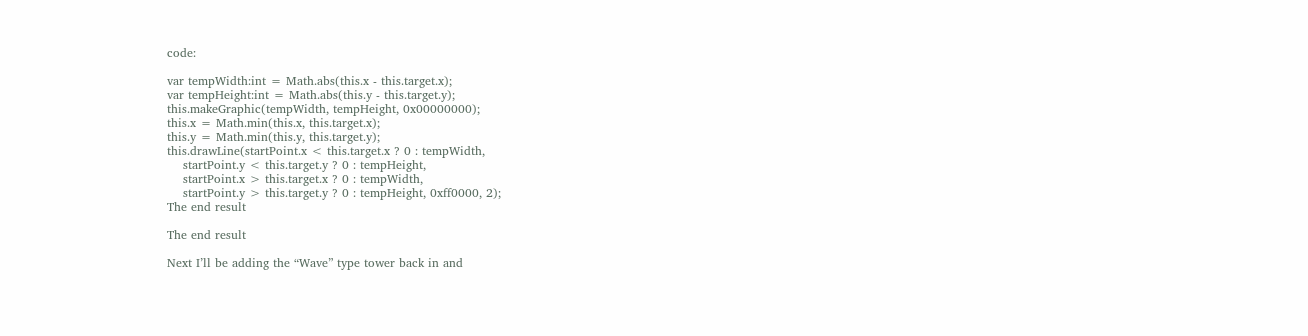code:

var tempWidth:int = Math.abs(this.x - this.target.x);
var tempHeight:int = Math.abs(this.y - this.target.y);
this.makeGraphic(tempWidth, tempHeight, 0x00000000);
this.x = Math.min(this.x, this.target.x);
this.y = Math.min(this.y, this.target.y);
this.drawLine(startPoint.x < this.target.x ? 0 : tempWidth,
    startPoint.y < this.target.y ? 0 : tempHeight,
    startPoint.x > this.target.x ? 0 : tempWidth,
    startPoint.y > this.target.y ? 0 : tempHeight, 0xff0000, 2);
The end result

The end result

Next I’ll be adding the “Wave” type tower back in and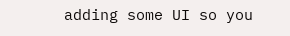adding some UI so you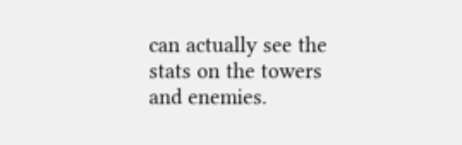can actually see the stats on the towers and enemies.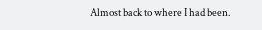Almost back to where I had been.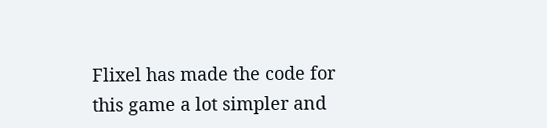Flixel has made the code for this game a lot simpler and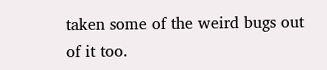taken some of the weird bugs out of it too.